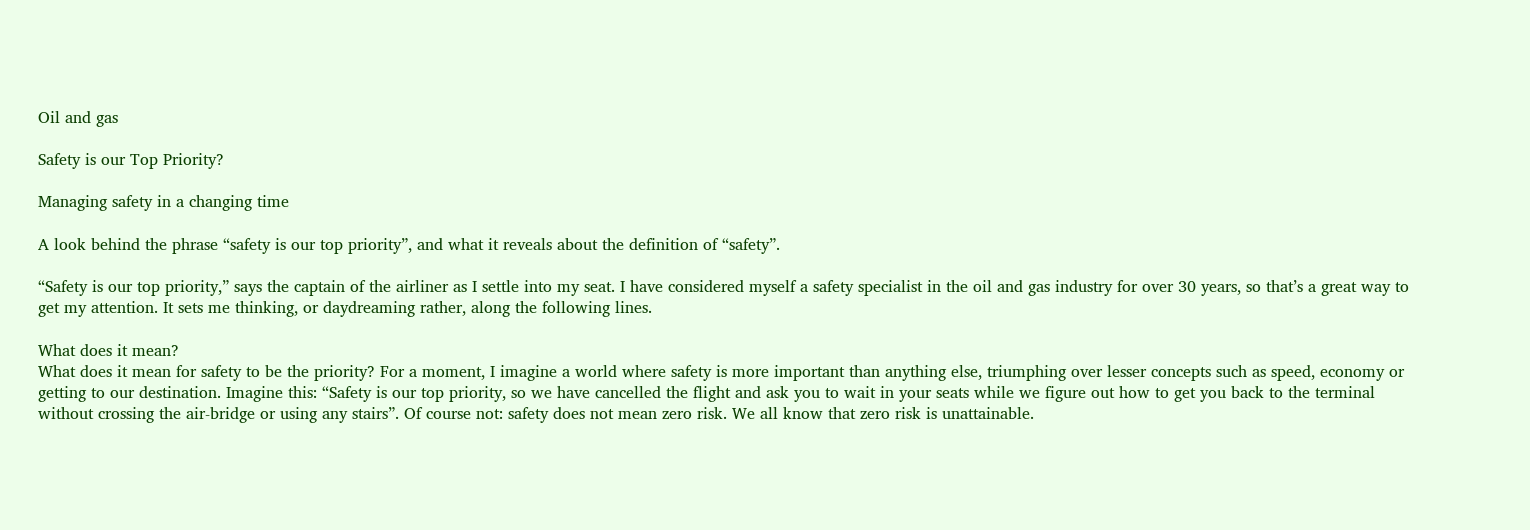Oil and gas

Safety is our Top Priority?

Managing safety in a changing time

A look behind the phrase “safety is our top priority”, and what it reveals about the definition of “safety”.

“Safety is our top priority,” says the captain of the airliner as I settle into my seat. I have considered myself a safety specialist in the oil and gas industry for over 30 years, so that’s a great way to get my attention. It sets me thinking, or daydreaming rather, along the following lines.

What does it mean?
What does it mean for safety to be the priority? For a moment, I imagine a world where safety is more important than anything else, triumphing over lesser concepts such as speed, economy or getting to our destination. Imagine this: “Safety is our top priority, so we have cancelled the flight and ask you to wait in your seats while we figure out how to get you back to the terminal without crossing the air-bridge or using any stairs”. Of course not: safety does not mean zero risk. We all know that zero risk is unattainable.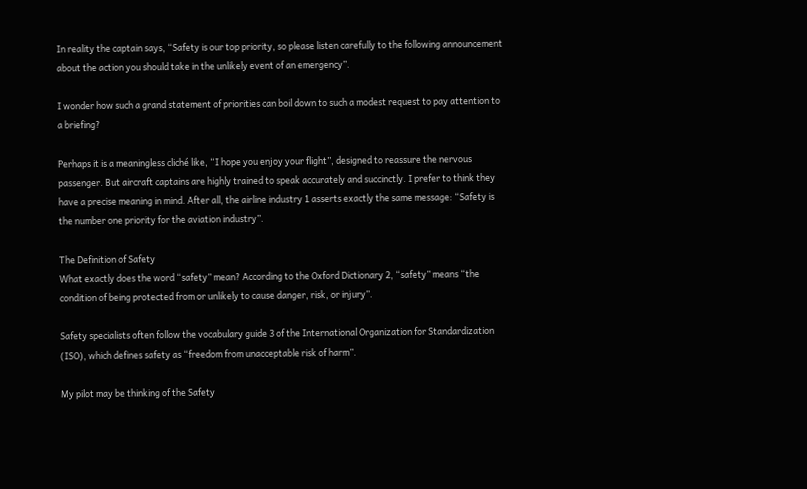In reality the captain says, “Safety is our top priority, so please listen carefully to the following announcement about the action you should take in the unlikely event of an emergency”.

I wonder how such a grand statement of priorities can boil down to such a modest request to pay attention to a briefing?

Perhaps it is a meaningless cliché like, “I hope you enjoy your flight”, designed to reassure the nervous passenger. But aircraft captains are highly trained to speak accurately and succinctly. I prefer to think they have a precise meaning in mind. After all, the airline industry 1 asserts exactly the same message: “Safety is the number one priority for the aviation industry”.

The Definition of Safety
What exactly does the word “safety” mean? According to the Oxford Dictionary 2, “safety” means “the condition of being protected from or unlikely to cause danger, risk, or injury”.

Safety specialists often follow the vocabulary guide 3 of the International Organization for Standardization (ISO), which defines safety as “freedom from unacceptable risk of harm”.

My pilot may be thinking of the Safety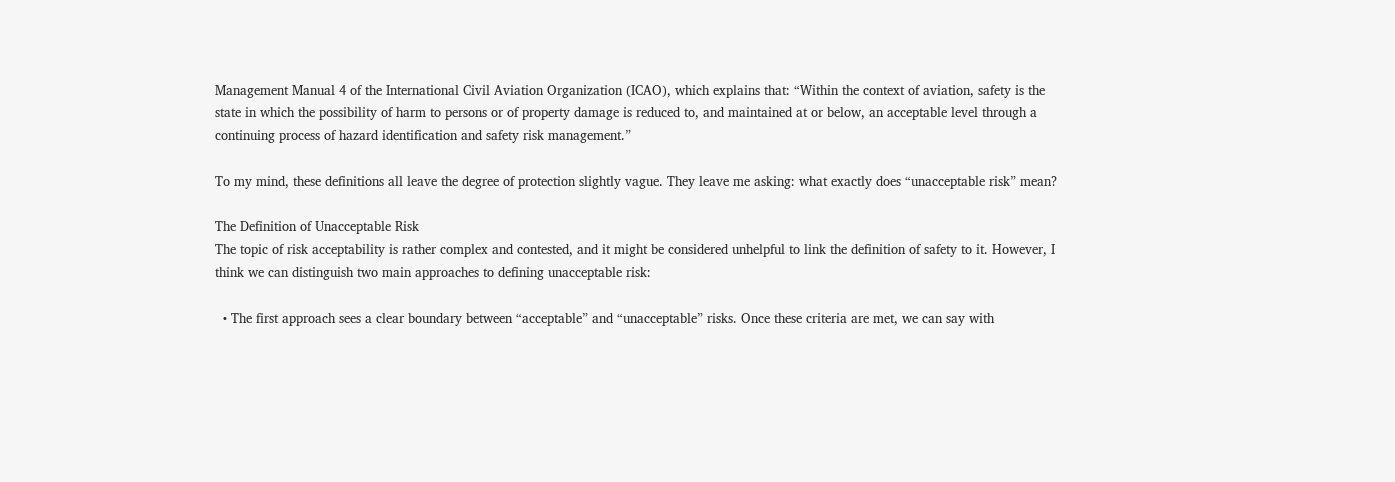Management Manual 4 of the International Civil Aviation Organization (ICAO), which explains that: “Within the context of aviation, safety is the state in which the possibility of harm to persons or of property damage is reduced to, and maintained at or below, an acceptable level through a continuing process of hazard identification and safety risk management.”

To my mind, these definitions all leave the degree of protection slightly vague. They leave me asking: what exactly does “unacceptable risk” mean?

The Definition of Unacceptable Risk
The topic of risk acceptability is rather complex and contested, and it might be considered unhelpful to link the definition of safety to it. However, I think we can distinguish two main approaches to defining unacceptable risk:

  • The first approach sees a clear boundary between “acceptable” and “unacceptable” risks. Once these criteria are met, we can say with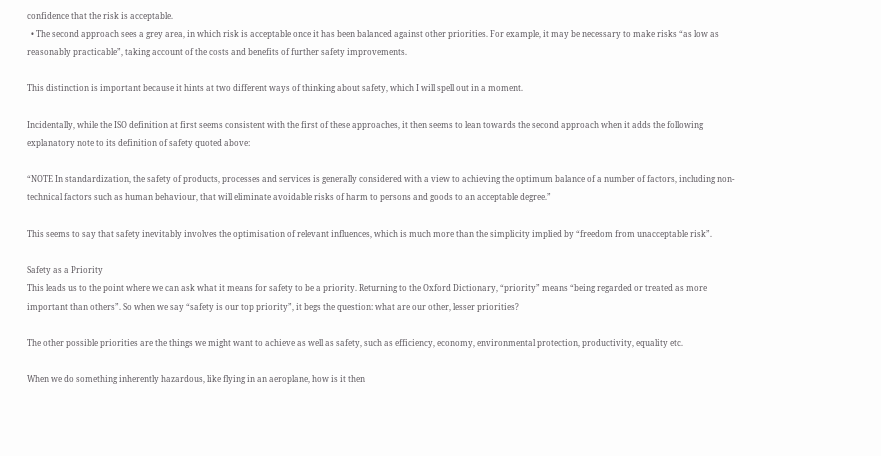confidence that the risk is acceptable.
  • The second approach sees a grey area, in which risk is acceptable once it has been balanced against other priorities. For example, it may be necessary to make risks “as low as reasonably practicable”, taking account of the costs and benefits of further safety improvements.

This distinction is important because it hints at two different ways of thinking about safety, which I will spell out in a moment.

Incidentally, while the ISO definition at first seems consistent with the first of these approaches, it then seems to lean towards the second approach when it adds the following explanatory note to its definition of safety quoted above:

“NOTE In standardization, the safety of products, processes and services is generally considered with a view to achieving the optimum balance of a number of factors, including non-technical factors such as human behaviour, that will eliminate avoidable risks of harm to persons and goods to an acceptable degree.”

This seems to say that safety inevitably involves the optimisation of relevant influences, which is much more than the simplicity implied by “freedom from unacceptable risk”.

Safety as a Priority
This leads us to the point where we can ask what it means for safety to be a priority. Returning to the Oxford Dictionary, “priority” means “being regarded or treated as more important than others”. So when we say “safety is our top priority”, it begs the question: what are our other, lesser priorities?

The other possible priorities are the things we might want to achieve as well as safety, such as efficiency, economy, environmental protection, productivity, equality etc.

When we do something inherently hazardous, like flying in an aeroplane, how is it then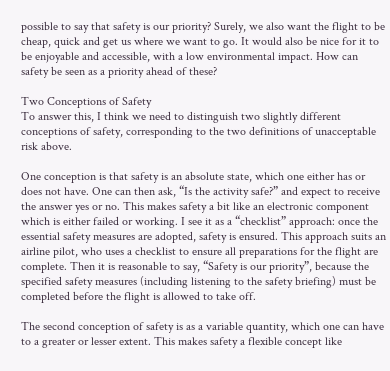possible to say that safety is our priority? Surely, we also want the flight to be cheap, quick and get us where we want to go. It would also be nice for it to be enjoyable and accessible, with a low environmental impact. How can safety be seen as a priority ahead of these?

Two Conceptions of Safety
To answer this, I think we need to distinguish two slightly different conceptions of safety, corresponding to the two definitions of unacceptable risk above.

One conception is that safety is an absolute state, which one either has or does not have. One can then ask, “Is the activity safe?” and expect to receive the answer yes or no. This makes safety a bit like an electronic component which is either failed or working. I see it as a “checklist” approach: once the essential safety measures are adopted, safety is ensured. This approach suits an airline pilot, who uses a checklist to ensure all preparations for the flight are complete. Then it is reasonable to say, “Safety is our priority”, because the specified safety measures (including listening to the safety briefing) must be completed before the flight is allowed to take off.

The second conception of safety is as a variable quantity, which one can have to a greater or lesser extent. This makes safety a flexible concept like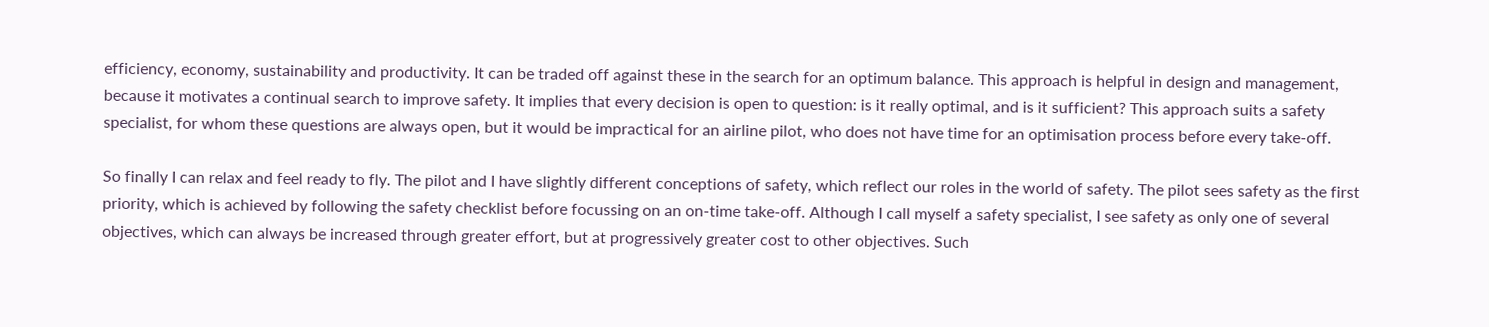efficiency, economy, sustainability and productivity. It can be traded off against these in the search for an optimum balance. This approach is helpful in design and management, because it motivates a continual search to improve safety. It implies that every decision is open to question: is it really optimal, and is it sufficient? This approach suits a safety specialist, for whom these questions are always open, but it would be impractical for an airline pilot, who does not have time for an optimisation process before every take-off.

So finally I can relax and feel ready to fly. The pilot and I have slightly different conceptions of safety, which reflect our roles in the world of safety. The pilot sees safety as the first priority, which is achieved by following the safety checklist before focussing on an on-time take-off. Although I call myself a safety specialist, I see safety as only one of several objectives, which can always be increased through greater effort, but at progressively greater cost to other objectives. Such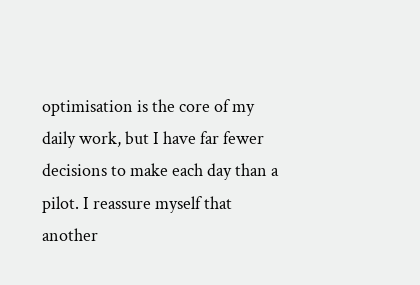optimisation is the core of my daily work, but I have far fewer decisions to make each day than a pilot. I reassure myself that another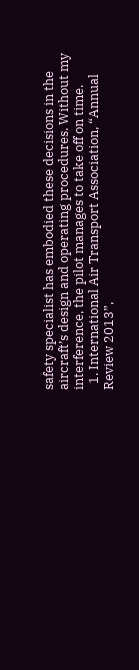safety specialist has embodied these decisions in the aircraft’s design and operating procedures. Without my interference, the pilot manages to take off on time.
  1. International Air Transport Association, “Annual Review 2013”,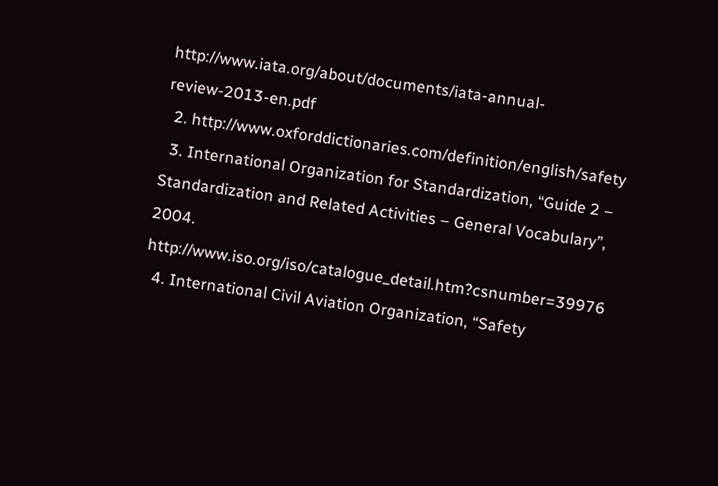http://www.iata.org/about/documents/iata-annual-review-2013-en.pdf
  2. http://www.oxforddictionaries.com/definition/english/safety
  3. International Organization for Standardization, “Guide 2 – Standardization and Related Activities – General Vocabulary”, 2004. http://www.iso.org/iso/catalogue_detail.htm?csnumber=39976
  4. International Civil Aviation Organization, “Safety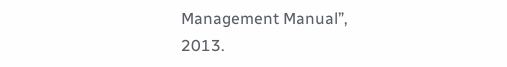Management Manual”, 2013.